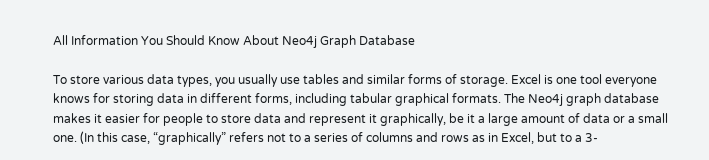All Information You Should Know About Neo4j Graph Database

To store various data types, you usually use tables and similar forms of storage. Excel is one tool everyone knows for storing data in different forms, including tabular graphical formats. The Neo4j graph database makes it easier for people to store data and represent it graphically, be it a large amount of data or a small one. (In this case, “graphically” refers not to a series of columns and rows as in Excel, but to a 3-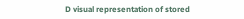D visual representation of stored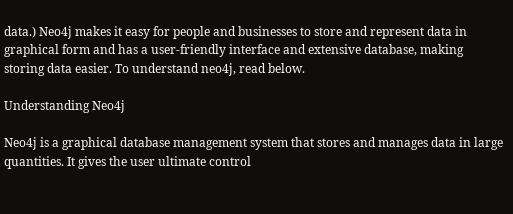data.) Neo4j makes it easy for people and businesses to store and represent data in graphical form and has a user-friendly interface and extensive database, making storing data easier. To understand neo4j, read below.

Understanding Neo4j

Neo4j is a graphical database management system that stores and manages data in large quantities. It gives the user ultimate control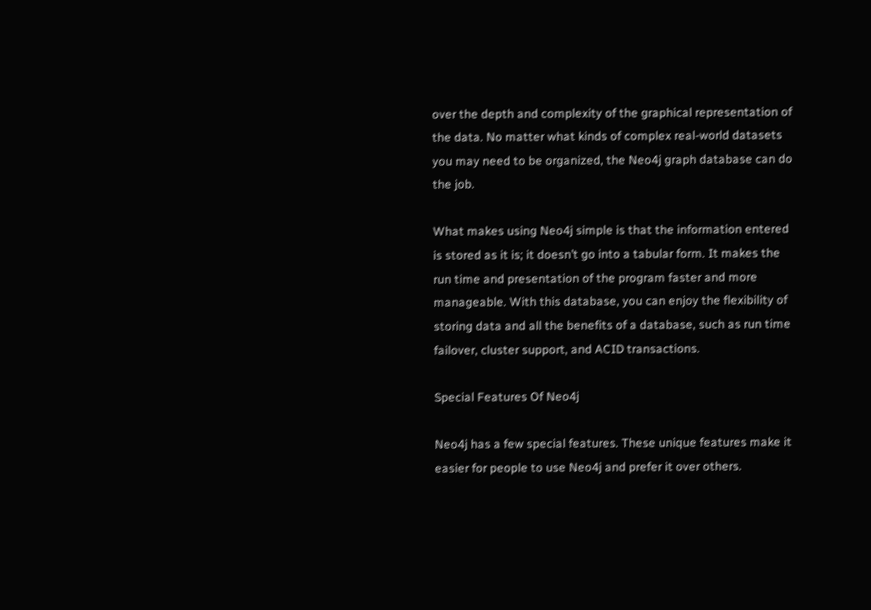over the depth and complexity of the graphical representation of the data. No matter what kinds of complex real-world datasets you may need to be organized, the Neo4j graph database can do the job.

What makes using Neo4j simple is that the information entered is stored as it is; it doesn’t go into a tabular form. It makes the run time and presentation of the program faster and more manageable. With this database, you can enjoy the flexibility of storing data and all the benefits of a database, such as run time failover, cluster support, and ACID transactions.

Special Features Of Neo4j

Neo4j has a few special features. These unique features make it easier for people to use Neo4j and prefer it over others.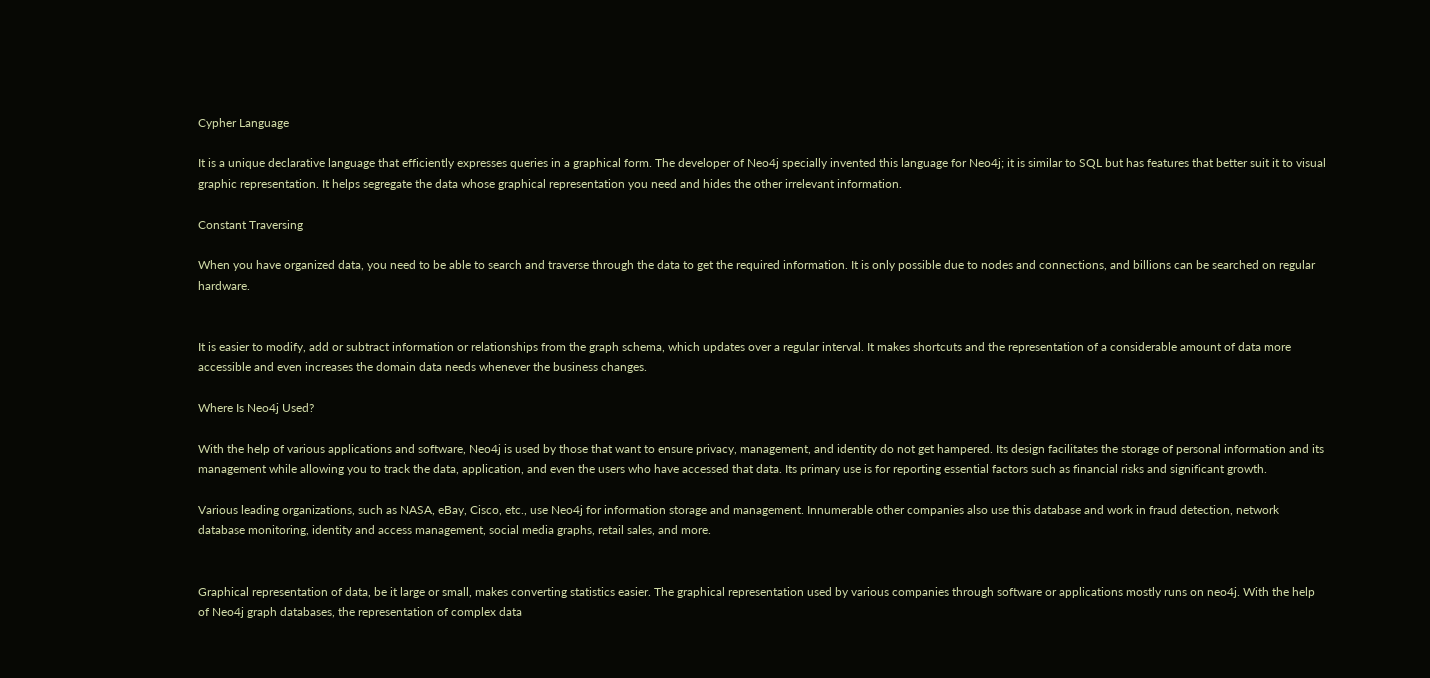Cypher Language

It is a unique declarative language that efficiently expresses queries in a graphical form. The developer of Neo4j specially invented this language for Neo4j; it is similar to SQL but has features that better suit it to visual graphic representation. It helps segregate the data whose graphical representation you need and hides the other irrelevant information.

Constant Traversing

When you have organized data, you need to be able to search and traverse through the data to get the required information. It is only possible due to nodes and connections, and billions can be searched on regular hardware.


It is easier to modify, add or subtract information or relationships from the graph schema, which updates over a regular interval. It makes shortcuts and the representation of a considerable amount of data more accessible and even increases the domain data needs whenever the business changes.

Where Is Neo4j Used?

With the help of various applications and software, Neo4j is used by those that want to ensure privacy, management, and identity do not get hampered. Its design facilitates the storage of personal information and its management while allowing you to track the data, application, and even the users who have accessed that data. Its primary use is for reporting essential factors such as financial risks and significant growth.

Various leading organizations, such as NASA, eBay, Cisco, etc., use Neo4j for information storage and management. Innumerable other companies also use this database and work in fraud detection, network database monitoring, identity and access management, social media graphs, retail sales, and more.


Graphical representation of data, be it large or small, makes converting statistics easier. The graphical representation used by various companies through software or applications mostly runs on neo4j. With the help of Neo4j graph databases, the representation of complex data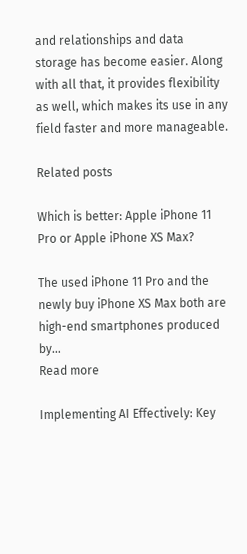and relationships and data storage has become easier. Along with all that, it provides flexibility as well, which makes its use in any field faster and more manageable.

Related posts

Which is better: Apple iPhone 11 Pro or Apple iPhone XS Max?

The used iPhone 11 Pro and the newly buy iPhone XS Max both are high-end smartphones produced by…
Read more

Implementing AI Effectively: Key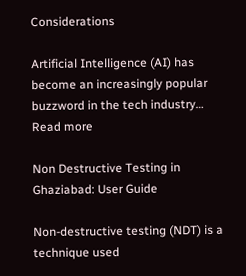Considerations

Artificial Intelligence (AI) has become an increasingly popular buzzword in the tech industry…
Read more

Non Destructive Testing in Ghaziabad: User Guide

Non-destructive testing (NDT) is a technique used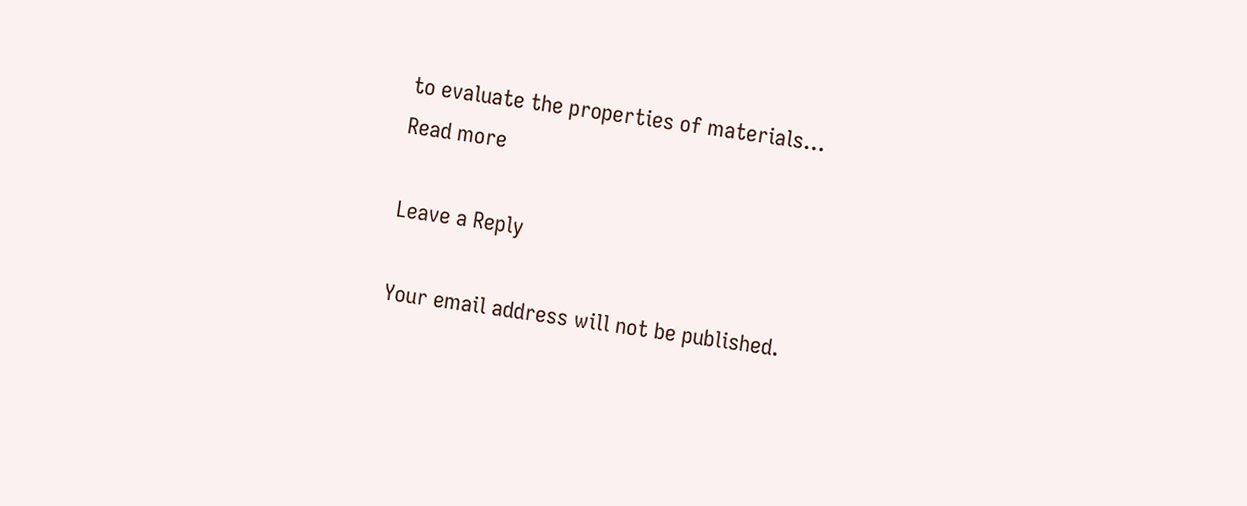to evaluate the properties of materials…
Read more

Leave a Reply

Your email address will not be published.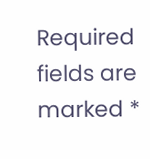Required fields are marked *